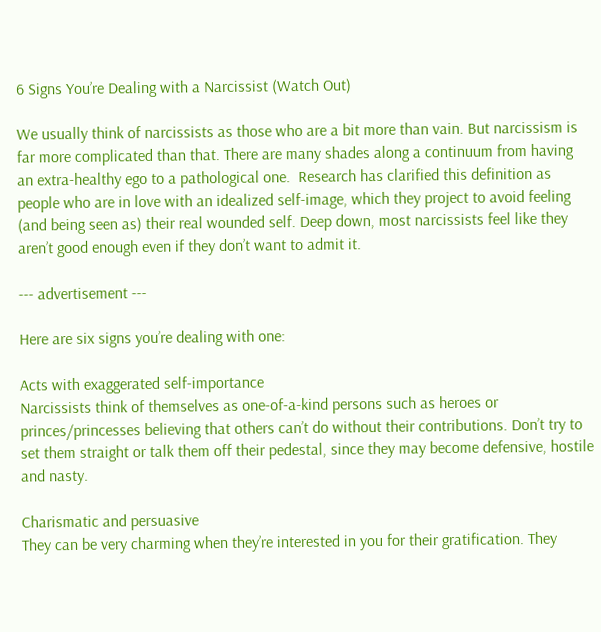6 Signs You’re Dealing with a Narcissist (Watch Out)

We usually think of narcissists as those who are a bit more than vain. But narcissism is far more complicated than that. There are many shades along a continuum from having an extra-healthy ego to a pathological one.  Research has clarified this definition as people who are in love with an idealized self-image, which they project to avoid feeling (and being seen as) their real wounded self. Deep down, most narcissists feel like they aren’t good enough even if they don’t want to admit it.

--- advertisement ---

Here are six signs you’re dealing with one:

Acts with exaggerated self-importance
Narcissists think of themselves as one-of-a-kind persons such as heroes or princes/princesses believing that others can’t do without their contributions. Don’t try to set them straight or talk them off their pedestal, since they may become defensive, hostile and nasty.

Charismatic and persuasive
They can be very charming when they’re interested in you for their gratification. They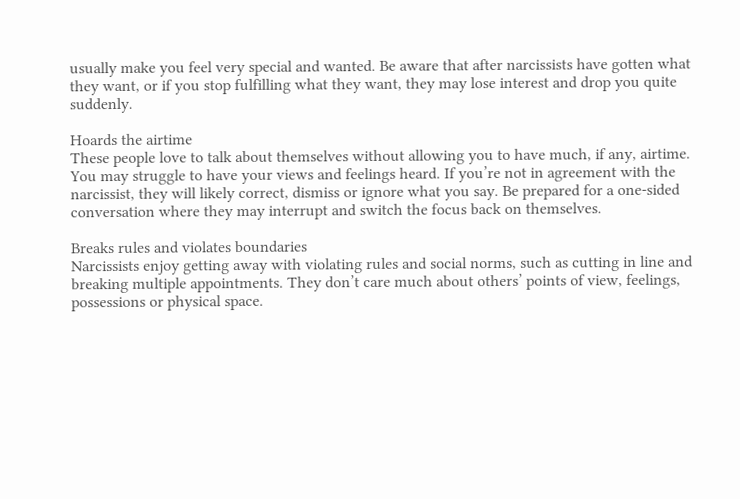usually make you feel very special and wanted. Be aware that after narcissists have gotten what they want, or if you stop fulfilling what they want, they may lose interest and drop you quite suddenly.

Hoards the airtime
These people love to talk about themselves without allowing you to have much, if any, airtime. You may struggle to have your views and feelings heard. If you’re not in agreement with the narcissist, they will likely correct, dismiss or ignore what you say. Be prepared for a one-sided conversation where they may interrupt and switch the focus back on themselves.

Breaks rules and violates boundaries
Narcissists enjoy getting away with violating rules and social norms, such as cutting in line and breaking multiple appointments. They don’t care much about others’ points of view, feelings, possessions or physical space.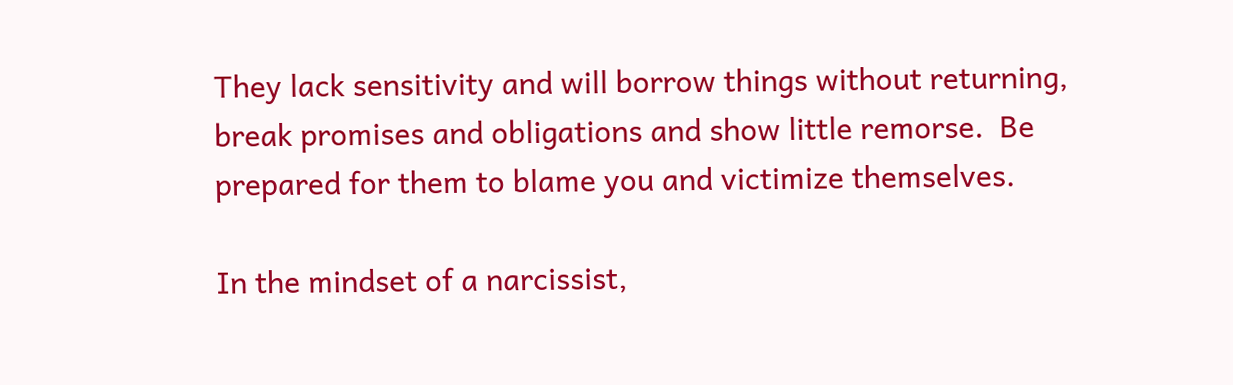They lack sensitivity and will borrow things without returning, break promises and obligations and show little remorse.  Be prepared for them to blame you and victimize themselves.

In the mindset of a narcissist,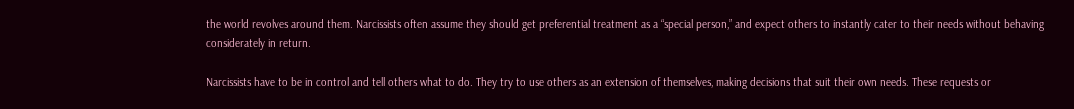the world revolves around them. Narcissists often assume they should get preferential treatment as a “special person,” and expect others to instantly cater to their needs without behaving considerately in return.

Narcissists have to be in control and tell others what to do. They try to use others as an extension of themselves, making decisions that suit their own needs. These requests or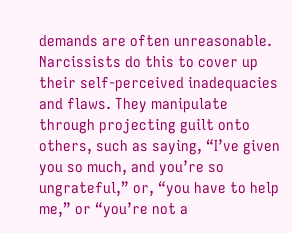demands are often unreasonable. Narcissists do this to cover up their self-perceived inadequacies and flaws. They manipulate through projecting guilt onto others, such as saying, “I’ve given you so much, and you’re so ungrateful,” or, “you have to help me,” or “you’re not a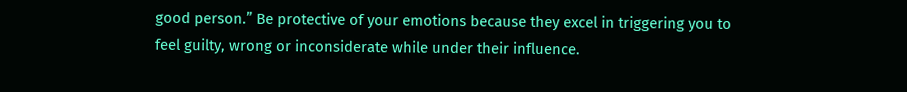good person.” Be protective of your emotions because they excel in triggering you to feel guilty, wrong or inconsiderate while under their influence.